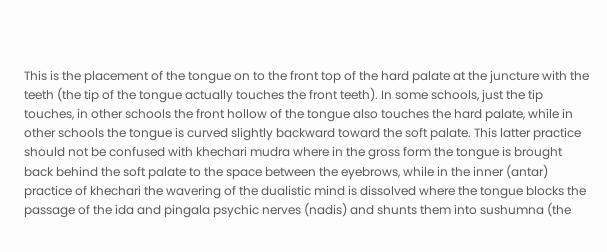This is the placement of the tongue on to the front top of the hard palate at the juncture with the teeth (the tip of the tongue actually touches the front teeth). In some schools, just the tip touches, in other schools the front hollow of the tongue also touches the hard palate, while in other schools the tongue is curved slightly backward toward the soft palate. This latter practice should not be confused with khechari mudra where in the gross form the tongue is brought back behind the soft palate to the space between the eyebrows, while in the inner (antar) practice of khechari the wavering of the dualistic mind is dissolved where the tongue blocks the passage of the ida and pingala psychic nerves (nadis) and shunts them into sushumna (the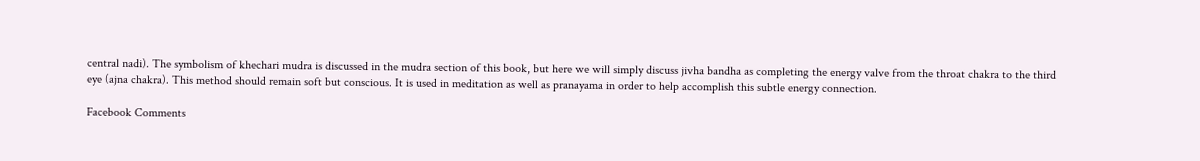central nadi). The symbolism of khechari mudra is discussed in the mudra section of this book, but here we will simply discuss jivha bandha as completing the energy valve from the throat chakra to the third eye (ajna chakra). This method should remain soft but conscious. It is used in meditation as well as pranayama in order to help accomplish this subtle energy connection.

Facebook Comments